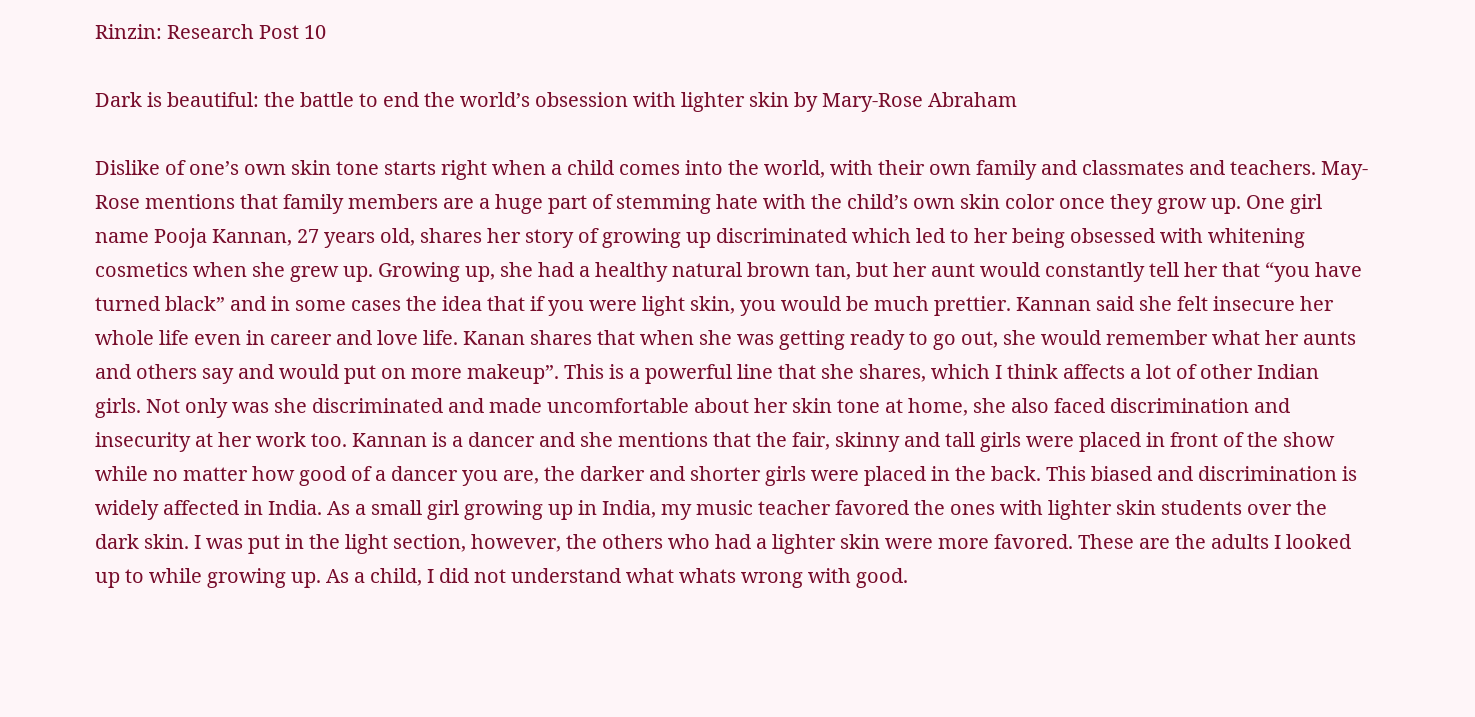Rinzin: Research Post 10

Dark is beautiful: the battle to end the world’s obsession with lighter skin by Mary-Rose Abraham

Dislike of one’s own skin tone starts right when a child comes into the world, with their own family and classmates and teachers. May-Rose mentions that family members are a huge part of stemming hate with the child’s own skin color once they grow up. One girl name Pooja Kannan, 27 years old, shares her story of growing up discriminated which led to her being obsessed with whitening cosmetics when she grew up. Growing up, she had a healthy natural brown tan, but her aunt would constantly tell her that “you have turned black” and in some cases the idea that if you were light skin, you would be much prettier. Kannan said she felt insecure her whole life even in career and love life. Kanan shares that when she was getting ready to go out, she would remember what her aunts and others say and would put on more makeup”. This is a powerful line that she shares, which I think affects a lot of other Indian girls. Not only was she discriminated and made uncomfortable about her skin tone at home, she also faced discrimination and insecurity at her work too. Kannan is a dancer and she mentions that the fair, skinny and tall girls were placed in front of the show while no matter how good of a dancer you are, the darker and shorter girls were placed in the back. This biased and discrimination is widely affected in India. As a small girl growing up in India, my music teacher favored the ones with lighter skin students over the dark skin. I was put in the light section, however, the others who had a lighter skin were more favored. These are the adults I looked up to while growing up. As a child, I did not understand what whats wrong with good.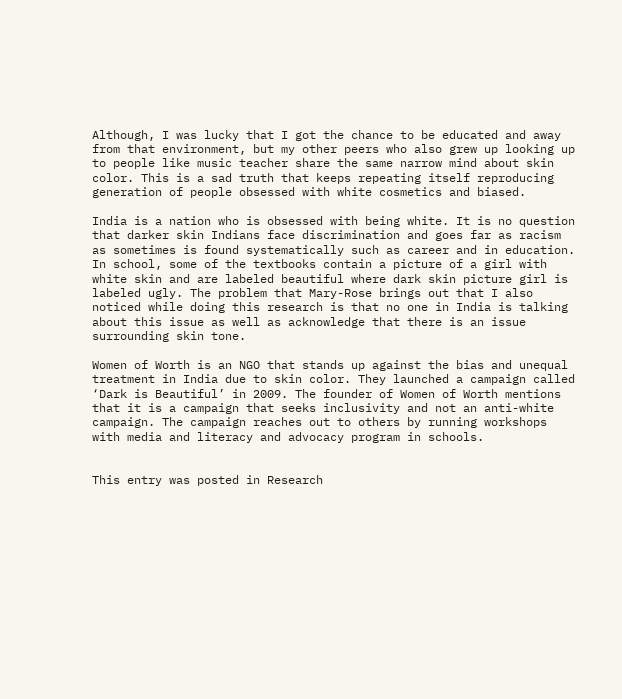Although, I was lucky that I got the chance to be educated and away from that environment, but my other peers who also grew up looking up to people like music teacher share the same narrow mind about skin color. This is a sad truth that keeps repeating itself reproducing generation of people obsessed with white cosmetics and biased.

India is a nation who is obsessed with being white. It is no question that darker skin Indians face discrimination and goes far as racism as sometimes is found systematically such as career and in education. In school, some of the textbooks contain a picture of a girl with white skin and are labeled beautiful where dark skin picture girl is labeled ugly. The problem that Mary-Rose brings out that I also noticed while doing this research is that no one in India is talking about this issue as well as acknowledge that there is an issue surrounding skin tone.

Women of Worth is an NGO that stands up against the bias and unequal treatment in India due to skin color. They launched a campaign called ‘Dark is Beautiful’ in 2009. The founder of Women of Worth mentions that it is a campaign that seeks inclusivity and not an anti-white campaign. The campaign reaches out to others by running workshops with media and literacy and advocacy program in schools.


This entry was posted in Research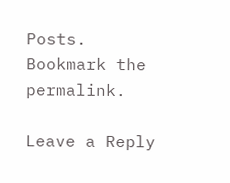Posts. Bookmark the permalink.

Leave a Reply